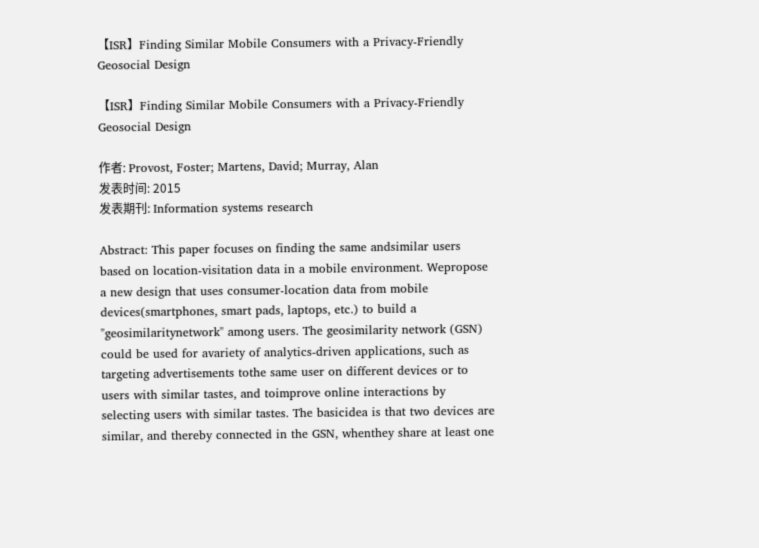【ISR】Finding Similar Mobile Consumers with a Privacy-Friendly Geosocial Design

【ISR】Finding Similar Mobile Consumers with a Privacy-Friendly Geosocial Design

作者: Provost, Foster; Martens, David; Murray, Alan
发表时间: 2015
发表期刊: Information systems research

Abstract: This paper focuses on finding the same andsimilar users based on location-visitation data in a mobile environment. Wepropose a new design that uses consumer-location data from mobile devices(smartphones, smart pads, laptops, etc.) to build a "geosimilaritynetwork" among users. The geosimilarity network (GSN) could be used for avariety of analytics-driven applications, such as targeting advertisements tothe same user on different devices or to users with similar tastes, and toimprove online interactions by selecting users with similar tastes. The basicidea is that two devices are similar, and thereby connected in the GSN, whenthey share at least one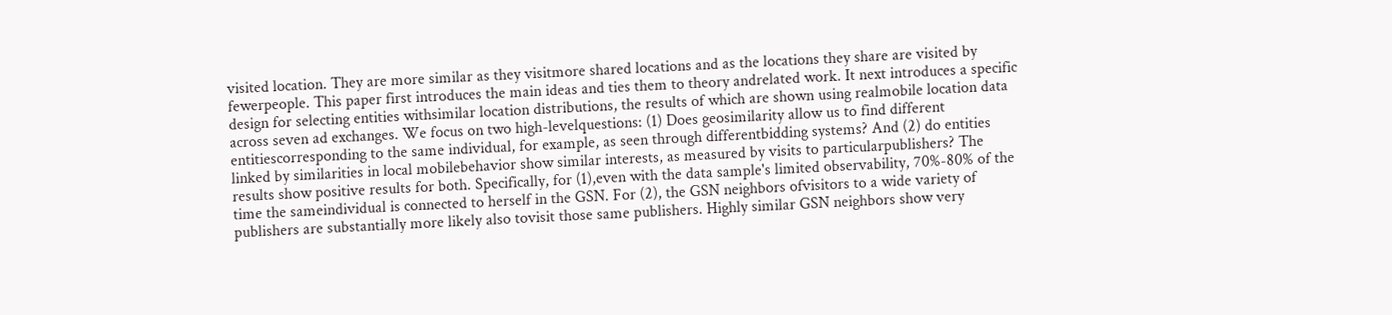visited location. They are more similar as they visitmore shared locations and as the locations they share are visited by fewerpeople. This paper first introduces the main ideas and ties them to theory andrelated work. It next introduces a specific design for selecting entities withsimilar location distributions, the results of which are shown using realmobile location data across seven ad exchanges. We focus on two high-levelquestions: (1) Does geosimilarity allow us to find different entitiescorresponding to the same individual, for example, as seen through differentbidding systems? And (2) do entities linked by similarities in local mobilebehavior show similar interests, as measured by visits to particularpublishers? The results show positive results for both. Specifically, for (1),even with the data sample's limited observability, 70%-80% of the time the sameindividual is connected to herself in the GSN. For (2), the GSN neighbors ofvisitors to a wide variety of publishers are substantially more likely also tovisit those same publishers. Highly similar GSN neighbors show very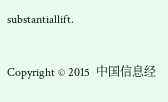substantiallift.

Copyright © 2015  中国信息经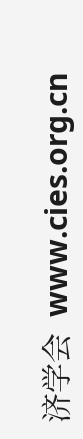济学会  www.cies.org.cn